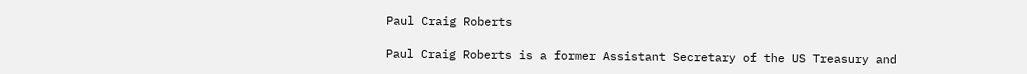Paul Craig Roberts

Paul Craig Roberts is a former Assistant Secretary of the US Treasury and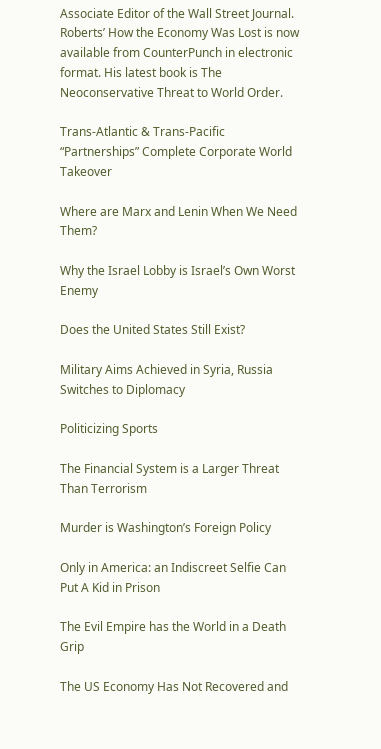Associate Editor of the Wall Street Journal. Roberts’ How the Economy Was Lost is now available from CounterPunch in electronic format. His latest book is The Neoconservative Threat to World Order.

Trans-Atlantic & Trans-Pacific “Partnerships” Complete Corporate World Takeover

Where are Marx and Lenin When We Need Them?

Why the Israel Lobby is Israel’s Own Worst Enemy

Does the United States Still Exist?

Military Aims Achieved in Syria, Russia Switches to Diplomacy

Politicizing Sports

The Financial System is a Larger Threat Than Terrorism

Murder is Washington’s Foreign Policy

Only in America: an Indiscreet Selfie Can Put A Kid in Prison

The Evil Empire has the World in a Death Grip

The US Economy Has Not Recovered and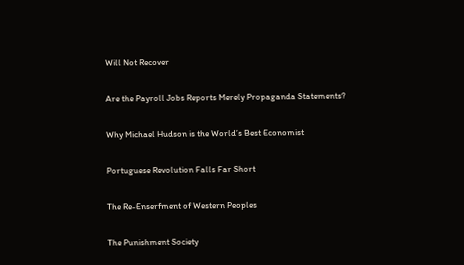Will Not Recover

Are the Payroll Jobs Reports Merely Propaganda Statements?

Why Michael Hudson is the World’s Best Economist

Portuguese Revolution Falls Far Short

The Re-Enserfment of Western Peoples

The Punishment Society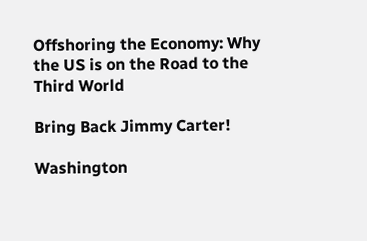Offshoring the Economy: Why the US is on the Road to the Third World

Bring Back Jimmy Carter!

Washington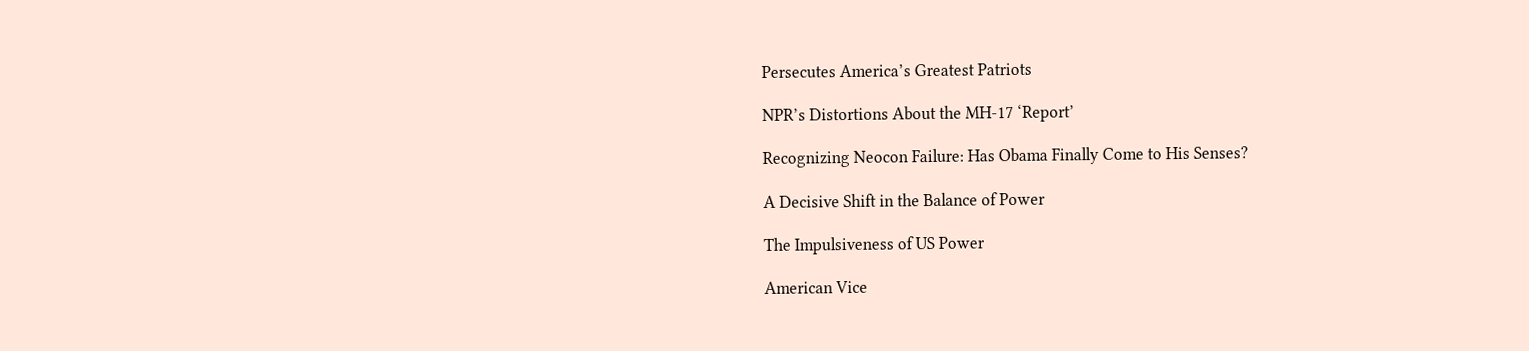Persecutes America’s Greatest Patriots

NPR’s Distortions About the MH-17 ‘Report’

Recognizing Neocon Failure: Has Obama Finally Come to His Senses?

A Decisive Shift in the Balance of Power

The Impulsiveness of US Power

American Vice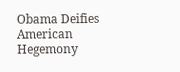Obama Deifies American Hegemony